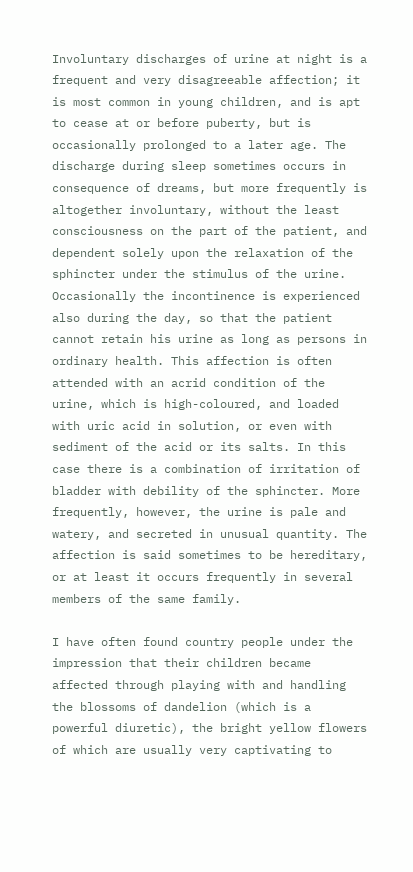Involuntary discharges of urine at night is a frequent and very disagreeable affection; it is most common in young children, and is apt to cease at or before puberty, but is occasionally prolonged to a later age. The discharge during sleep sometimes occurs in consequence of dreams, but more frequently is altogether involuntary, without the least consciousness on the part of the patient, and dependent solely upon the relaxation of the sphincter under the stimulus of the urine. Occasionally the incontinence is experienced also during the day, so that the patient cannot retain his urine as long as persons in ordinary health. This affection is often attended with an acrid condition of the urine, which is high-coloured, and loaded with uric acid in solution, or even with sediment of the acid or its salts. In this case there is a combination of irritation of bladder with debility of the sphincter. More frequently, however, the urine is pale and watery, and secreted in unusual quantity. The affection is said sometimes to be hereditary, or at least it occurs frequently in several members of the same family.

I have often found country people under the impression that their children became affected through playing with and handling the blossoms of dandelion (which is a powerful diuretic), the bright yellow flowers of which are usually very captivating to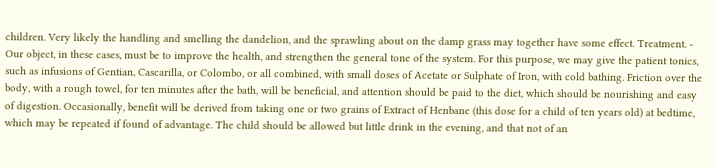children. Very likely the handling and smelling the dandelion, and the sprawling about on the damp grass may together have some effect. Treatment. - Our object, in these cases, must be to improve the health, and strengthen the general tone of the system. For this purpose, we may give the patient tonics, such as infusions of Gentian, Cascarilla, or Colombo, or all combined, with small doses of Acetate or Sulphate of Iron, with cold bathing. Friction over the body, with a rough towel, for ten minutes after the bath, will be beneficial, and attention should be paid to the diet, which should be nourishing and easy of digestion. Occasionally, benefit will be derived from taking one or two grains of Extract of Henbane (this dose for a child of ten years old) at bedtime, which may be repeated if found of advantage. The child should be allowed but little drink in the evening, and that not of an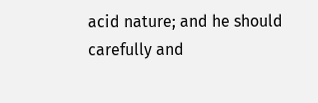acid nature; and he should carefully and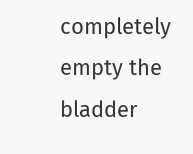completely empty the bladder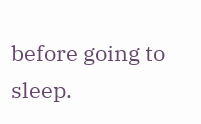before going to sleep.